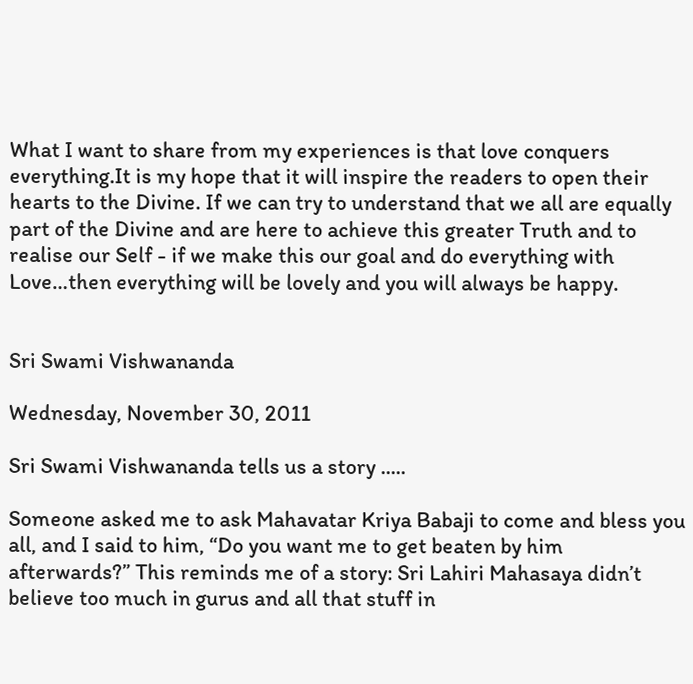What I want to share from my experiences is that love conquers everything.It is my hope that it will inspire the readers to open their hearts to the Divine. If we can try to understand that we all are equally part of the Divine and are here to achieve this greater Truth and to realise our Self - if we make this our goal and do everything with Love…then everything will be lovely and you will always be happy.


Sri Swami Vishwananda

Wednesday, November 30, 2011

Sri Swami Vishwananda tells us a story .....

Someone asked me to ask Mahavatar Kriya Babaji to come and bless you all, and I said to him, “Do you want me to get beaten by him afterwards?” This reminds me of a story: Sri Lahiri Mahasaya didn’t believe too much in gurus and all that stuff in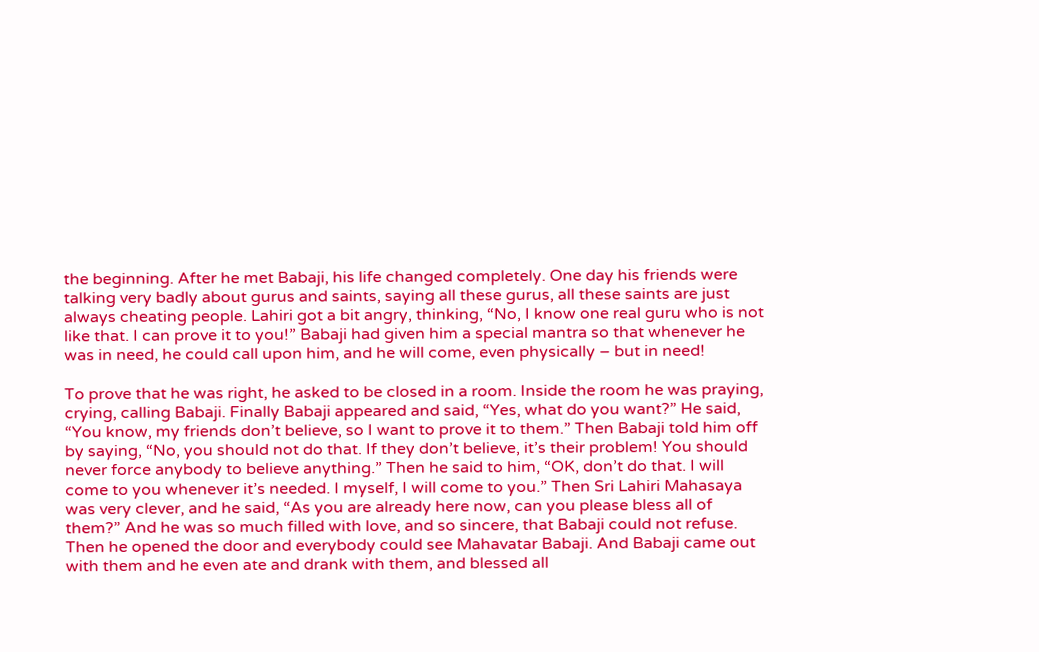the beginning. After he met Babaji, his life changed completely. One day his friends were talking very badly about gurus and saints, saying all these gurus, all these saints are just always cheating people. Lahiri got a bit angry, thinking, “No, I know one real guru who is not like that. I can prove it to you!” Babaji had given him a special mantra so that whenever he was in need, he could call upon him, and he will come, even physically – but in need!

To prove that he was right, he asked to be closed in a room. Inside the room he was praying, crying, calling Babaji. Finally Babaji appeared and said, “Yes, what do you want?” He said, “You know, my friends don’t believe, so I want to prove it to them.” Then Babaji told him off by saying, “No, you should not do that. If they don’t believe, it’s their problem! You should never force anybody to believe anything.” Then he said to him, “OK, don’t do that. I will come to you whenever it’s needed. I myself, I will come to you.” Then Sri Lahiri Mahasaya was very clever, and he said, “As you are already here now, can you please bless all of them?” And he was so much filled with love, and so sincere, that Babaji could not refuse. Then he opened the door and everybody could see Mahavatar Babaji. And Babaji came out with them and he even ate and drank with them, and blessed all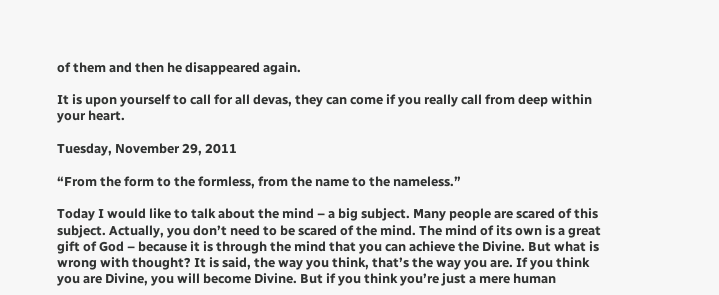of them and then he disappeared again.

It is upon yourself to call for all devas, they can come if you really call from deep within your heart.

Tuesday, November 29, 2011

“From the form to the formless, from the name to the nameless.”

Today I would like to talk about the mind – a big subject. Many people are scared of this subject. Actually, you don’t need to be scared of the mind. The mind of its own is a great gift of God – because it is through the mind that you can achieve the Divine. But what is wrong with thought? It is said, the way you think, that’s the way you are. If you think you are Divine, you will become Divine. But if you think you’re just a mere human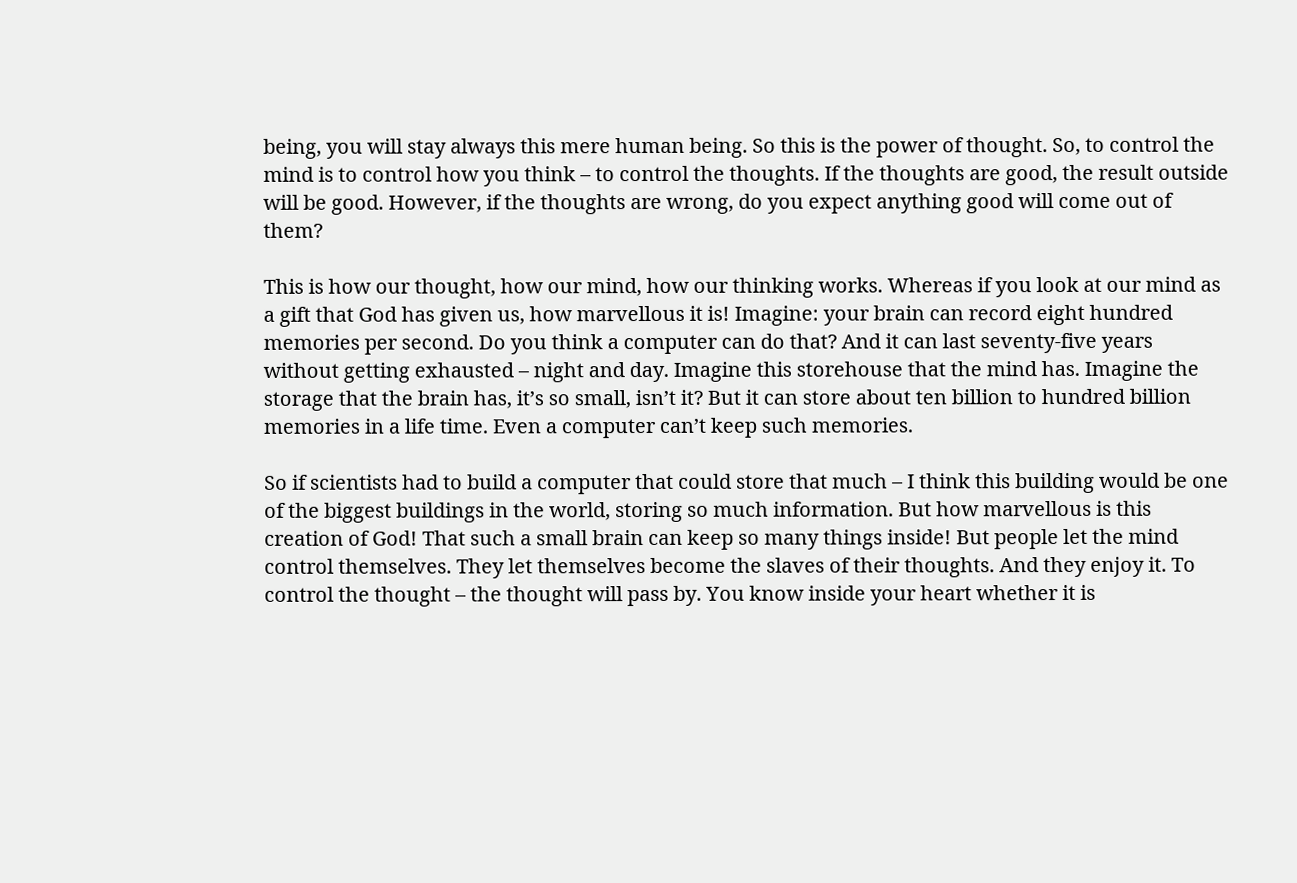being, you will stay always this mere human being. So this is the power of thought. So, to control the mind is to control how you think – to control the thoughts. If the thoughts are good, the result outside will be good. However, if the thoughts are wrong, do you expect anything good will come out of them?

This is how our thought, how our mind, how our thinking works. Whereas if you look at our mind as a gift that God has given us, how marvellous it is! Imagine: your brain can record eight hundred memories per second. Do you think a computer can do that? And it can last seventy-five years without getting exhausted – night and day. Imagine this storehouse that the mind has. Imagine the storage that the brain has, it’s so small, isn’t it? But it can store about ten billion to hundred billion memories in a life time. Even a computer can’t keep such memories.

So if scientists had to build a computer that could store that much – I think this building would be one of the biggest buildings in the world, storing so much information. But how marvellous is this creation of God! That such a small brain can keep so many things inside! But people let the mind control themselves. They let themselves become the slaves of their thoughts. And they enjoy it. To control the thought – the thought will pass by. You know inside your heart whether it is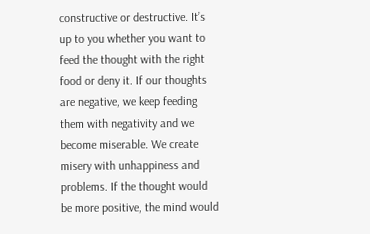constructive or destructive. It’s up to you whether you want to feed the thought with the right food or deny it. If our thoughts are negative, we keep feeding them with negativity and we become miserable. We create misery with unhappiness and problems. If the thought would be more positive, the mind would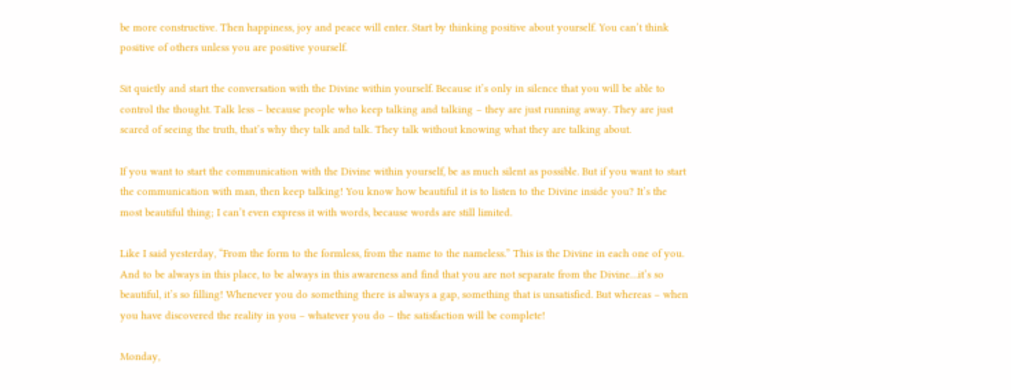be more constructive. Then happiness, joy and peace will enter. Start by thinking positive about yourself. You can’t think positive of others unless you are positive yourself.

Sit quietly and start the conversation with the Divine within yourself. Because it’s only in silence that you will be able to control the thought. Talk less – because people who keep talking and talking – they are just running away. They are just scared of seeing the truth, that’s why they talk and talk. They talk without knowing what they are talking about.

If you want to start the communication with the Divine within yourself, be as much silent as possible. But if you want to start the communication with man, then keep talking! You know how beautiful it is to listen to the Divine inside you? It’s the most beautiful thing; I can’t even express it with words, because words are still limited.

Like I said yesterday, “From the form to the formless, from the name to the nameless.” This is the Divine in each one of you. And to be always in this place, to be always in this awareness and find that you are not separate from the Divine…it’s so beautiful, it’s so filling! Whenever you do something there is always a gap, something that is unsatisfied. But whereas – when you have discovered the reality in you – whatever you do – the satisfaction will be complete!

Monday,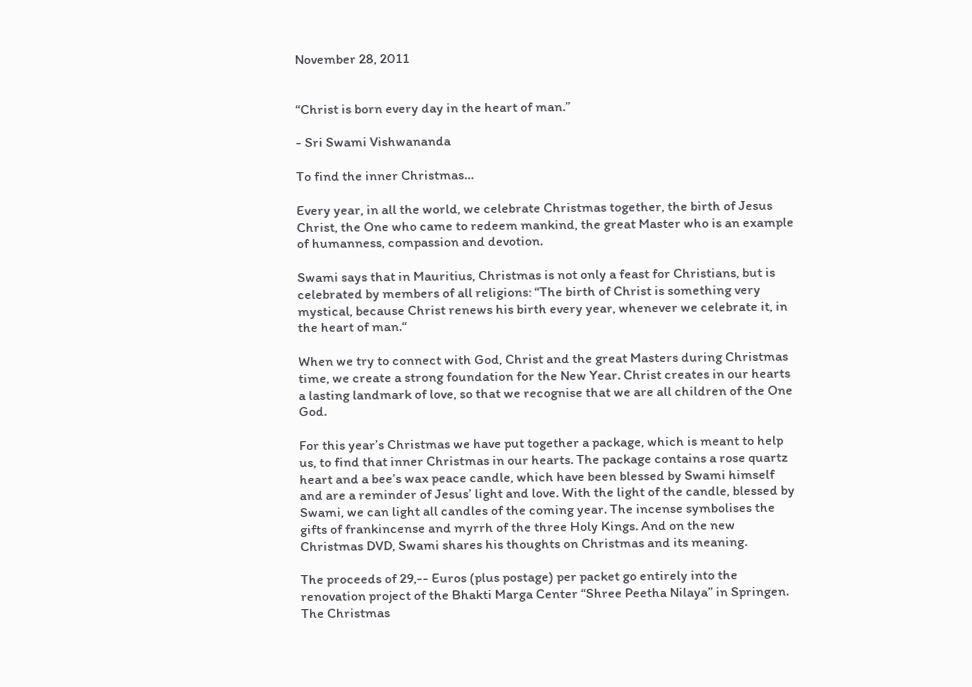November 28, 2011


“Christ is born every day in the heart of man.”

- Sri Swami Vishwananda

To find the inner Christmas…

Every year, in all the world, we celebrate Christmas together, the birth of Jesus Christ, the One who came to redeem mankind, the great Master who is an example of humanness, compassion and devotion.

Swami says that in Mauritius, Christmas is not only a feast for Christians, but is celebrated by members of all religions: “The birth of Christ is something very mystical, because Christ renews his birth every year, whenever we celebrate it, in the heart of man.“

When we try to connect with God, Christ and the great Masters during Christmas time, we create a strong foundation for the New Year. Christ creates in our hearts a lasting landmark of love, so that we recognise that we are all children of the One God.

For this year’s Christmas we have put together a package, which is meant to help us, to find that inner Christmas in our hearts. The package contains a rose quartz heart and a bee’s wax peace candle, which have been blessed by Swami himself and are a reminder of Jesus’ light and love. With the light of the candle, blessed by Swami, we can light all candles of the coming year. The incense symbolises the gifts of frankincense and myrrh of the three Holy Kings. And on the new Christmas DVD, Swami shares his thoughts on Christmas and its meaning.

The proceeds of 29,-- Euros (plus postage) per packet go entirely into the renovation project of the Bhakti Marga Center “Shree Peetha Nilaya” in Springen. The Christmas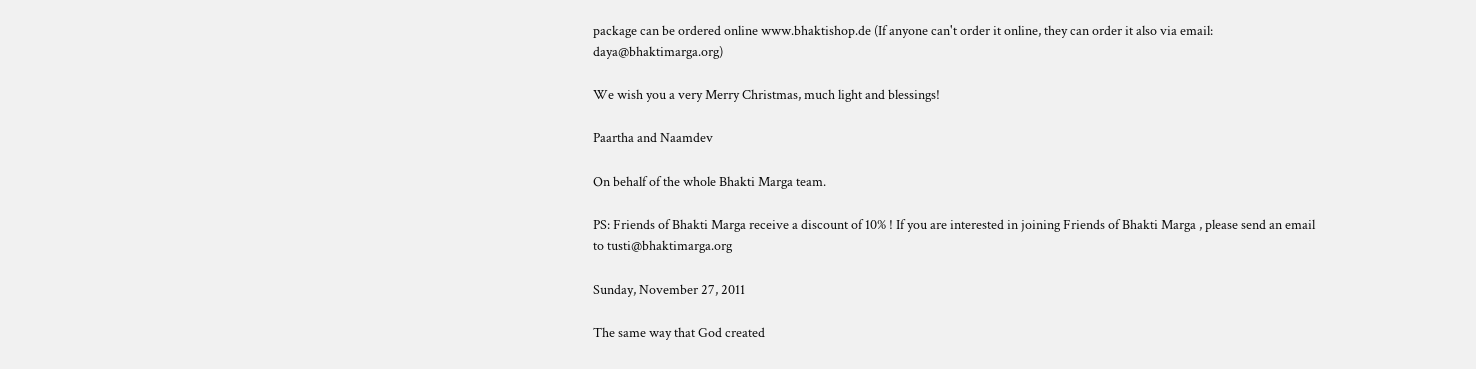package can be ordered online www.bhaktishop.de (If anyone can't order it online, they can order it also via email: daya@bhaktimarga.org)

We wish you a very Merry Christmas, much light and blessings!

Paartha and Naamdev

On behalf of the whole Bhakti Marga team.

PS: Friends of Bhakti Marga receive a discount of 10% ! If you are interested in joining Friends of Bhakti Marga , please send an email to tusti@bhaktimarga.org

Sunday, November 27, 2011

The same way that God created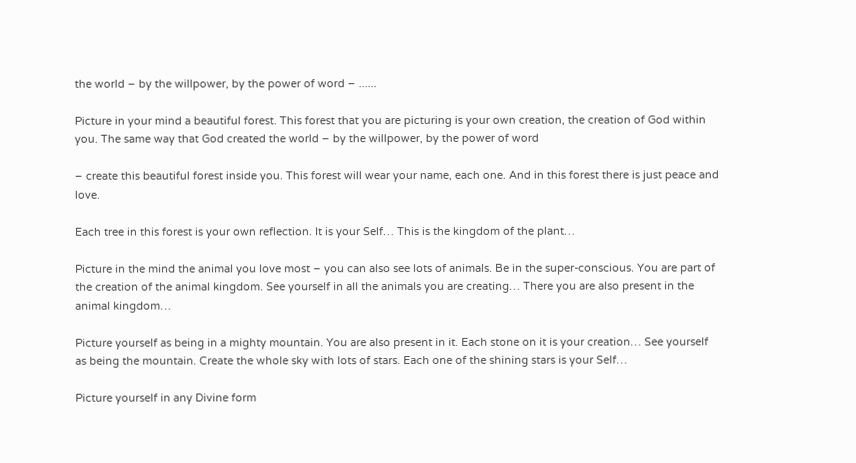the world – by the willpower, by the power of word – ......

Picture in your mind a beautiful forest. This forest that you are picturing is your own creation, the creation of God within you. The same way that God created the world – by the willpower, by the power of word

– create this beautiful forest inside you. This forest will wear your name, each one. And in this forest there is just peace and love.

Each tree in this forest is your own reflection. It is your Self… This is the kingdom of the plant…

Picture in the mind the animal you love most – you can also see lots of animals. Be in the super-conscious. You are part of the creation of the animal kingdom. See yourself in all the animals you are creating… There you are also present in the animal kingdom…

Picture yourself as being in a mighty mountain. You are also present in it. Each stone on it is your creation… See yourself as being the mountain. Create the whole sky with lots of stars. Each one of the shining stars is your Self…

Picture yourself in any Divine form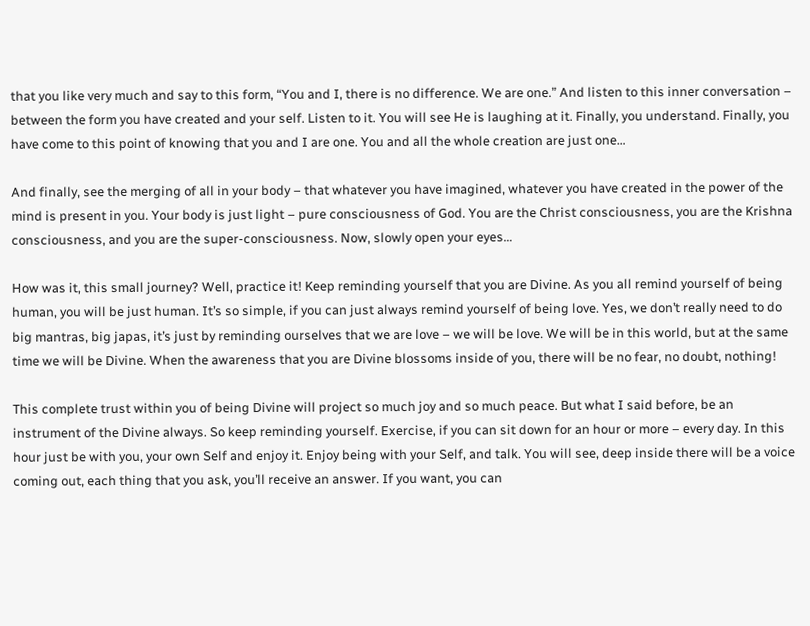that you like very much and say to this form, “You and I, there is no difference. We are one.” And listen to this inner conversation – between the form you have created and your self. Listen to it. You will see He is laughing at it. Finally, you understand. Finally, you have come to this point of knowing that you and I are one. You and all the whole creation are just one…

And finally, see the merging of all in your body – that whatever you have imagined, whatever you have created in the power of the mind is present in you. Your body is just light – pure consciousness of God. You are the Christ consciousness, you are the Krishna consciousness, and you are the super-consciousness. Now, slowly open your eyes…

How was it, this small journey? Well, practice it! Keep reminding yourself that you are Divine. As you all remind yourself of being human, you will be just human. It’s so simple, if you can just always remind yourself of being love. Yes, we don’t really need to do big mantras, big japas, it’s just by reminding ourselves that we are love – we will be love. We will be in this world, but at the same time we will be Divine. When the awareness that you are Divine blossoms inside of you, there will be no fear, no doubt, nothing!

This complete trust within you of being Divine will project so much joy and so much peace. But what I said before, be an instrument of the Divine always. So keep reminding yourself. Exercise, if you can sit down for an hour or more – every day. In this hour just be with you, your own Self and enjoy it. Enjoy being with your Self, and talk. You will see, deep inside there will be a voice coming out, each thing that you ask, you’ll receive an answer. If you want, you can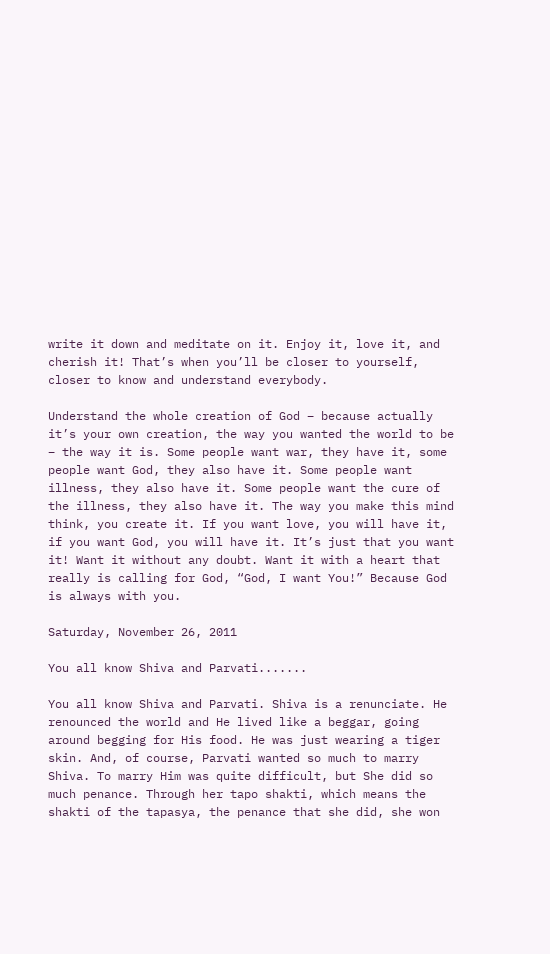write it down and meditate on it. Enjoy it, love it, and cherish it! That’s when you’ll be closer to yourself, closer to know and understand everybody.

Understand the whole creation of God – because actually it’s your own creation, the way you wanted the world to be – the way it is. Some people want war, they have it, some people want God, they also have it. Some people want illness, they also have it. Some people want the cure of the illness, they also have it. The way you make this mind think, you create it. If you want love, you will have it, if you want God, you will have it. It’s just that you want it! Want it without any doubt. Want it with a heart that really is calling for God, “God, I want You!” Because God is always with you.

Saturday, November 26, 2011

You all know Shiva and Parvati.......

You all know Shiva and Parvati. Shiva is a renunciate. He renounced the world and He lived like a beggar, going around begging for His food. He was just wearing a tiger skin. And, of course, Parvati wanted so much to marry Shiva. To marry Him was quite difficult, but She did so much penance. Through her tapo shakti, which means the shakti of the tapasya, the penance that she did, she won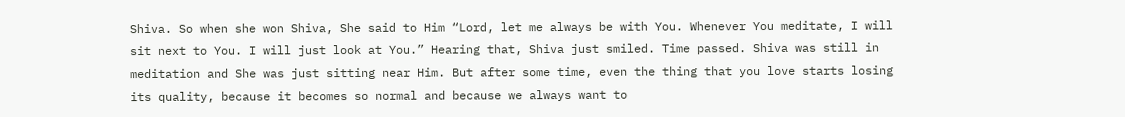Shiva. So when she won Shiva, She said to Him “Lord, let me always be with You. Whenever You meditate, I will sit next to You. I will just look at You.” Hearing that, Shiva just smiled. Time passed. Shiva was still in meditation and She was just sitting near Him. But after some time, even the thing that you love starts losing its quality, because it becomes so normal and because we always want to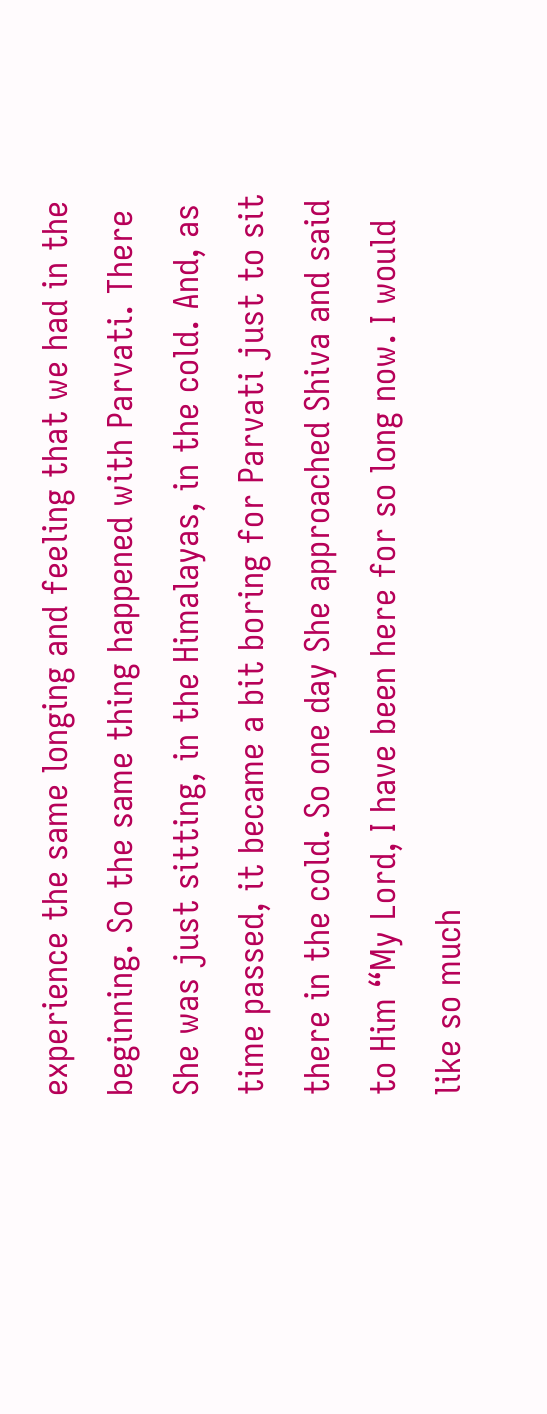experience the same longing and feeling that we had in the beginning. So the same thing happened with Parvati. There She was just sitting, in the Himalayas, in the cold. And, as time passed, it became a bit boring for Parvati just to sit there in the cold. So one day She approached Shiva and said to Him “My Lord, I have been here for so long now. I would like so much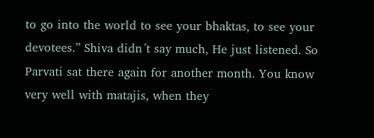to go into the world to see your bhaktas, to see your devotees.” Shiva didn´t say much, He just listened. So Parvati sat there again for another month. You know very well with matajis, when they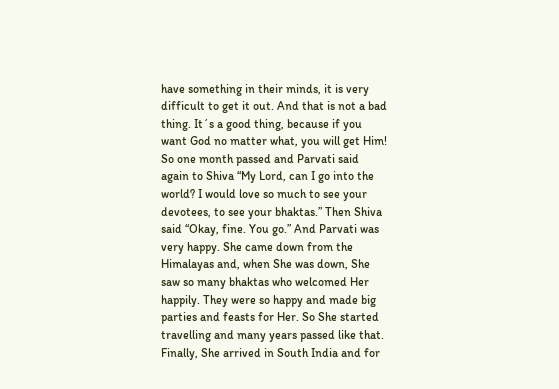have something in their minds, it is very difficult to get it out. And that is not a bad thing. It´s a good thing, because if you want God no matter what, you will get Him! So one month passed and Parvati said again to Shiva “My Lord, can I go into the world? I would love so much to see your devotees, to see your bhaktas.” Then Shiva said “Okay, fine. You go.” And Parvati was very happy. She came down from the Himalayas and, when She was down, She saw so many bhaktas who welcomed Her happily. They were so happy and made big parties and feasts for Her. So She started travelling and many years passed like that. Finally, She arrived in South India and for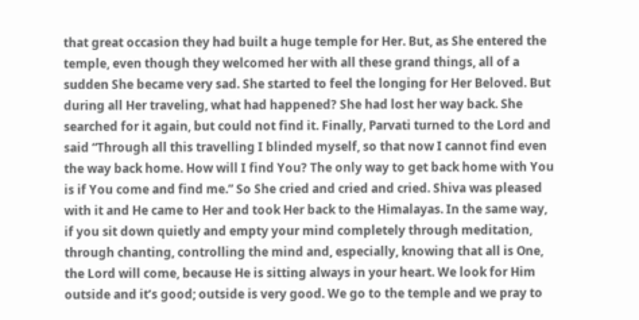that great occasion they had built a huge temple for Her. But, as She entered the temple, even though they welcomed her with all these grand things, all of a sudden She became very sad. She started to feel the longing for Her Beloved. But during all Her traveling, what had happened? She had lost her way back. She searched for it again, but could not find it. Finally, Parvati turned to the Lord and said “Through all this travelling I blinded myself, so that now I cannot find even the way back home. How will I find You? The only way to get back home with You is if You come and find me.” So She cried and cried and cried. Shiva was pleased with it and He came to Her and took Her back to the Himalayas. In the same way, if you sit down quietly and empty your mind completely through meditation, through chanting, controlling the mind and, especially, knowing that all is One, the Lord will come, because He is sitting always in your heart. We look for Him outside and it’s good; outside is very good. We go to the temple and we pray to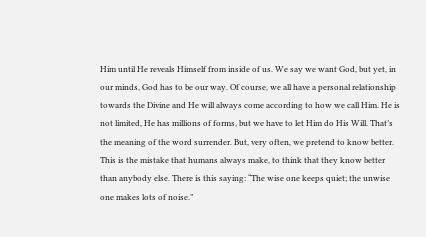Him until He reveals Himself from inside of us. We say we want God, but yet, in our minds, God has to be our way. Of course, we all have a personal relationship towards the Divine and He will always come according to how we call Him. He is not limited, He has millions of forms, but we have to let Him do His Will. That’s the meaning of the word surrender. But, very often, we pretend to know better. This is the mistake that humans always make, to think that they know better than anybody else. There is this saying: “The wise one keeps quiet; the unwise one makes lots of noise.”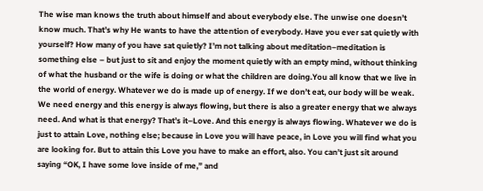The wise man knows the truth about himself and about everybody else. The unwise one doesn’t know much. That’s why He wants to have the attention of everybody. Have you ever sat quietly with yourself? How many of you have sat quietly? I’m not talking about meditation–meditation is something else – but just to sit and enjoy the moment quietly with an empty mind, without thinking of what the husband or the wife is doing or what the children are doing.You all know that we live in the world of energy. Whatever we do is made up of energy. If we don’t eat, our body will be weak. We need energy and this energy is always flowing, but there is also a greater energy that we always need. And what is that energy? That’s it–Love. And this energy is always flowing. Whatever we do is just to attain Love, nothing else; because in Love you will have peace, in Love you will find what you are looking for. But to attain this Love you have to make an effort, also. You can’t just sit around saying “OK, I have some love inside of me,” and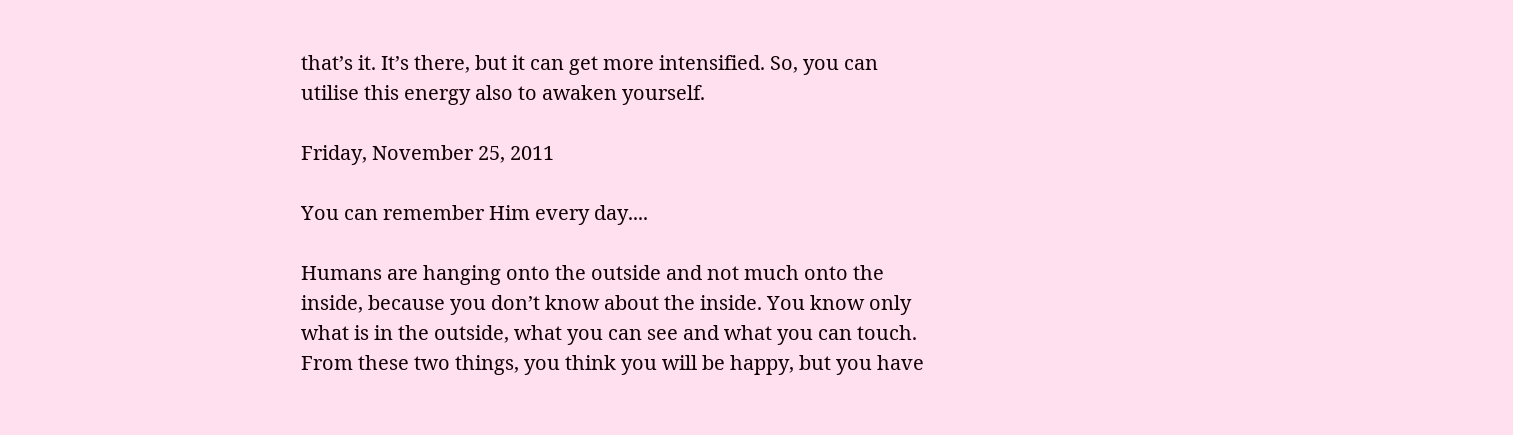that’s it. It’s there, but it can get more intensified. So, you can utilise this energy also to awaken yourself.

Friday, November 25, 2011

You can remember Him every day....

Humans are hanging onto the outside and not much onto the inside, because you don’t know about the inside. You know only what is in the outside, what you can see and what you can touch. From these two things, you think you will be happy, but you have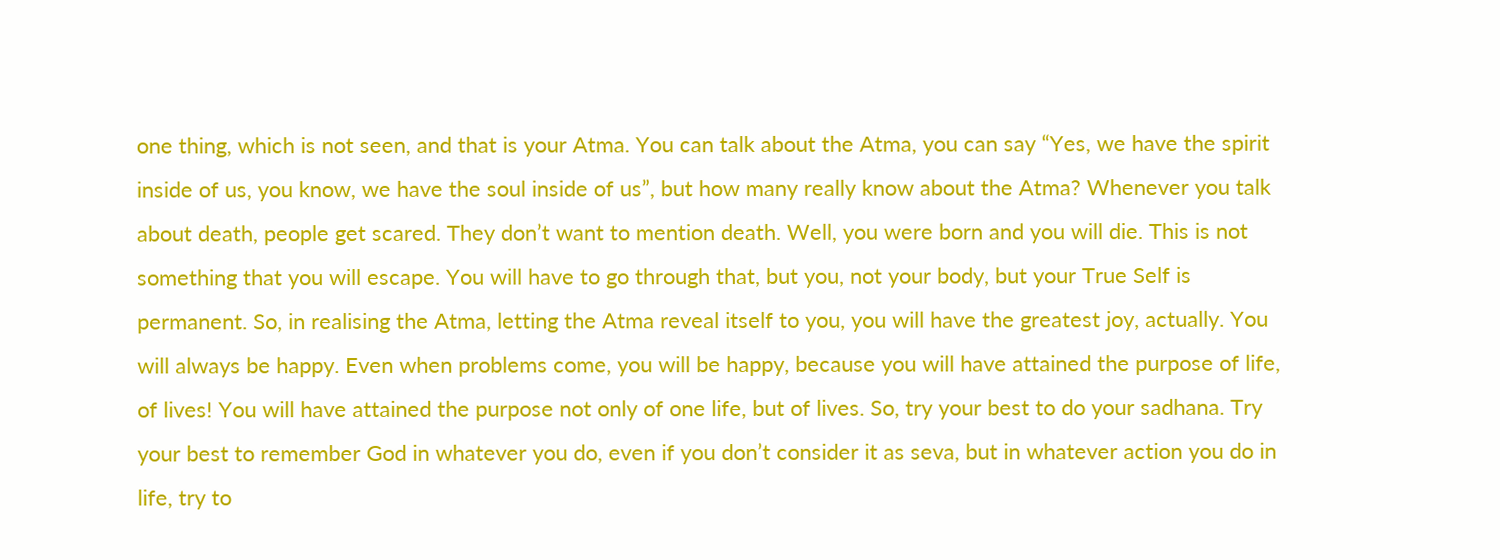one thing, which is not seen, and that is your Atma. You can talk about the Atma, you can say “Yes, we have the spirit inside of us, you know, we have the soul inside of us”, but how many really know about the Atma? Whenever you talk about death, people get scared. They don’t want to mention death. Well, you were born and you will die. This is not something that you will escape. You will have to go through that, but you, not your body, but your True Self is permanent. So, in realising the Atma, letting the Atma reveal itself to you, you will have the greatest joy, actually. You will always be happy. Even when problems come, you will be happy, because you will have attained the purpose of life, of lives! You will have attained the purpose not only of one life, but of lives. So, try your best to do your sadhana. Try your best to remember God in whatever you do, even if you don’t consider it as seva, but in whatever action you do in life, try to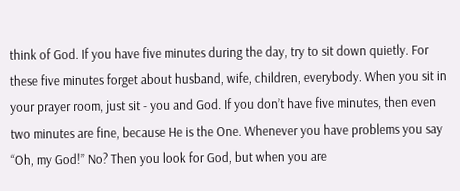think of God. If you have five minutes during the day, try to sit down quietly. For these five minutes forget about husband, wife, children, everybody. When you sit in your prayer room, just sit - you and God. If you don’t have five minutes, then even two minutes are fine, because He is the One. Whenever you have problems you say “Oh, my God!” No? Then you look for God, but when you are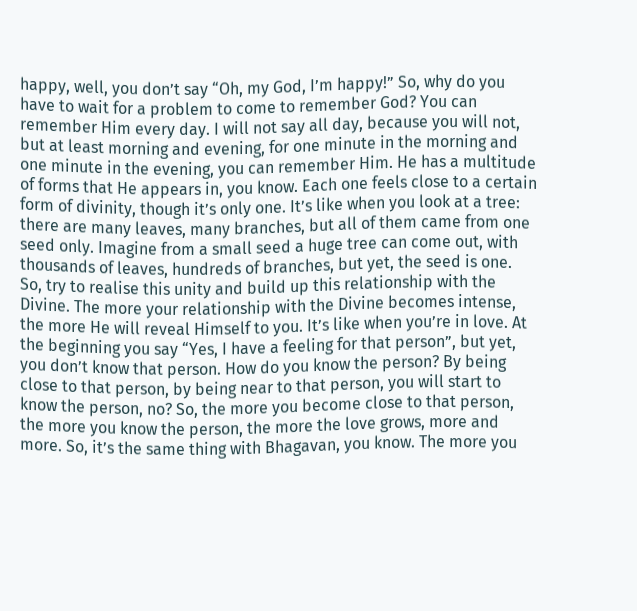happy, well, you don’t say “Oh, my God, I’m happy!” So, why do you have to wait for a problem to come to remember God? You can remember Him every day. I will not say all day, because you will not, but at least morning and evening, for one minute in the morning and one minute in the evening, you can remember Him. He has a multitude of forms that He appears in, you know. Each one feels close to a certain form of divinity, though it’s only one. It’s like when you look at a tree: there are many leaves, many branches, but all of them came from one seed only. Imagine from a small seed a huge tree can come out, with thousands of leaves, hundreds of branches, but yet, the seed is one. So, try to realise this unity and build up this relationship with the Divine. The more your relationship with the Divine becomes intense, the more He will reveal Himself to you. It’s like when you’re in love. At the beginning you say “Yes, I have a feeling for that person”, but yet, you don’t know that person. How do you know the person? By being close to that person, by being near to that person, you will start to know the person, no? So, the more you become close to that person, the more you know the person, the more the love grows, more and more. So, it’s the same thing with Bhagavan, you know. The more you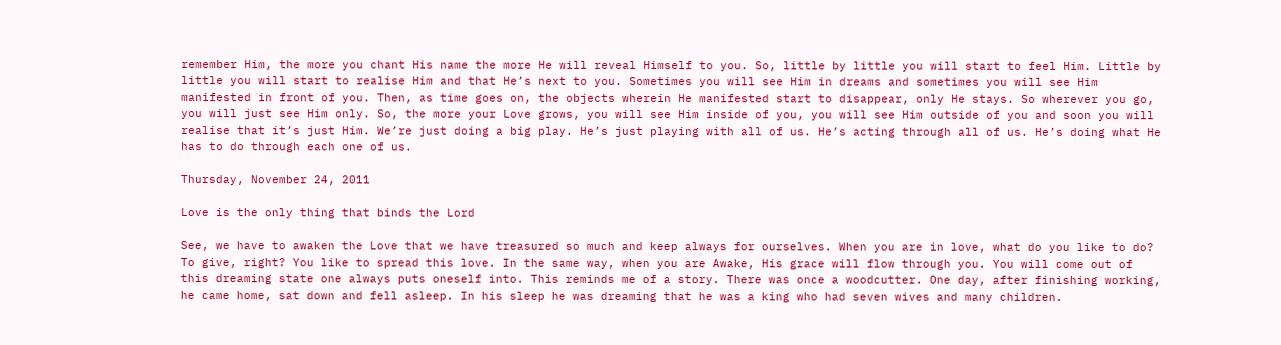remember Him, the more you chant His name the more He will reveal Himself to you. So, little by little you will start to feel Him. Little by little you will start to realise Him and that He’s next to you. Sometimes you will see Him in dreams and sometimes you will see Him manifested in front of you. Then, as time goes on, the objects wherein He manifested start to disappear, only He stays. So wherever you go, you will just see Him only. So, the more your Love grows, you will see Him inside of you, you will see Him outside of you and soon you will realise that it’s just Him. We’re just doing a big play. He’s just playing with all of us. He’s acting through all of us. He’s doing what He has to do through each one of us.

Thursday, November 24, 2011

Love is the only thing that binds the Lord

See, we have to awaken the Love that we have treasured so much and keep always for ourselves. When you are in love, what do you like to do? To give, right? You like to spread this love. In the same way, when you are Awake, His grace will flow through you. You will come out of this dreaming state one always puts oneself into. This reminds me of a story. There was once a woodcutter. One day, after finishing working, he came home, sat down and fell asleep. In his sleep he was dreaming that he was a king who had seven wives and many children.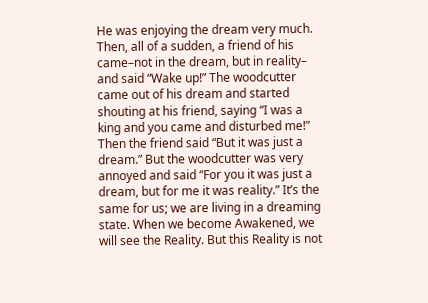He was enjoying the dream very much. Then, all of a sudden, a friend of his came–not in the dream, but in reality– and said “Wake up!” The woodcutter came out of his dream and started shouting at his friend, saying “I was a king and you came and disturbed me!” Then the friend said “But it was just a dream.” But the woodcutter was very annoyed and said “For you it was just a dream, but for me it was reality.” It’s the same for us; we are living in a dreaming state. When we become Awakened, we will see the Reality. But this Reality is not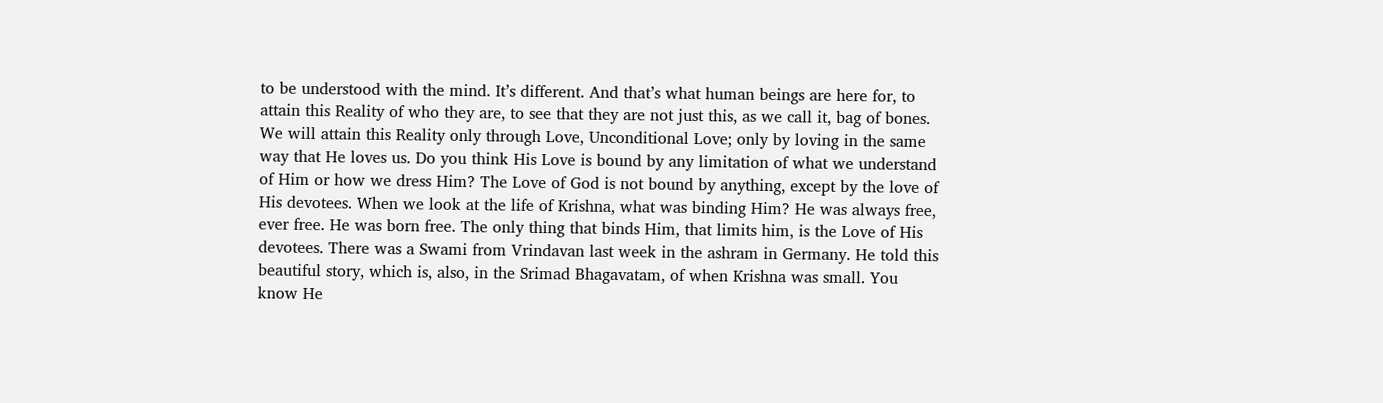to be understood with the mind. It’s different. And that’s what human beings are here for, to attain this Reality of who they are, to see that they are not just this, as we call it, bag of bones. We will attain this Reality only through Love, Unconditional Love; only by loving in the same way that He loves us. Do you think His Love is bound by any limitation of what we understand of Him or how we dress Him? The Love of God is not bound by anything, except by the love of His devotees. When we look at the life of Krishna, what was binding Him? He was always free, ever free. He was born free. The only thing that binds Him, that limits him, is the Love of His devotees. There was a Swami from Vrindavan last week in the ashram in Germany. He told this beautiful story, which is, also, in the Srimad Bhagavatam, of when Krishna was small. You know He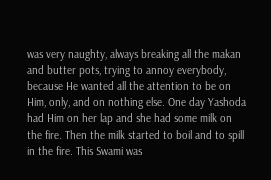was very naughty, always breaking all the makan and butter pots, trying to annoy everybody, because He wanted all the attention to be on Him, only, and on nothing else. One day Yashoda had Him on her lap and she had some milk on the fire. Then the milk started to boil and to spill in the fire. This Swami was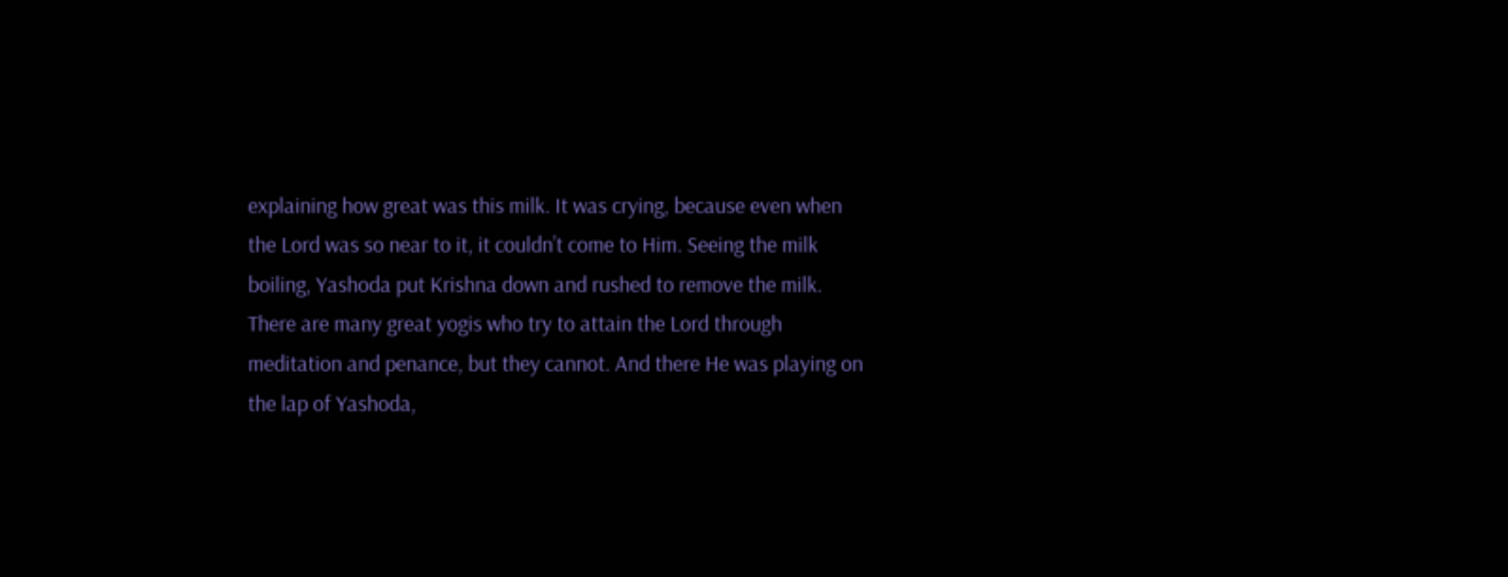explaining how great was this milk. It was crying, because even when the Lord was so near to it, it couldn’t come to Him. Seeing the milk boiling, Yashoda put Krishna down and rushed to remove the milk. There are many great yogis who try to attain the Lord through meditation and penance, but they cannot. And there He was playing on the lap of Yashoda,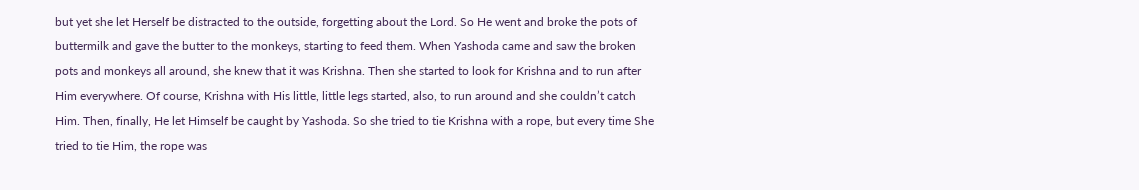but yet she let Herself be distracted to the outside, forgetting about the Lord. So He went and broke the pots of buttermilk and gave the butter to the monkeys, starting to feed them. When Yashoda came and saw the broken pots and monkeys all around, she knew that it was Krishna. Then she started to look for Krishna and to run after Him everywhere. Of course, Krishna with His little, little legs started, also, to run around and she couldn’t catch Him. Then, finally, He let Himself be caught by Yashoda. So she tried to tie Krishna with a rope, but every time She tried to tie Him, the rope was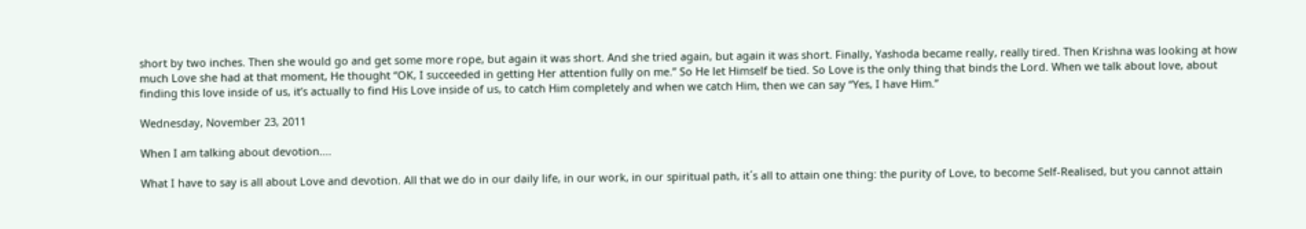short by two inches. Then she would go and get some more rope, but again it was short. And she tried again, but again it was short. Finally, Yashoda became really, really tired. Then Krishna was looking at how much Love she had at that moment, He thought “OK, I succeeded in getting Her attention fully on me.” So He let Himself be tied. So Love is the only thing that binds the Lord. When we talk about love, about finding this love inside of us, it’s actually to find His Love inside of us, to catch Him completely and when we catch Him, then we can say “Yes, I have Him.”

Wednesday, November 23, 2011

When I am talking about devotion....

What I have to say is all about Love and devotion. All that we do in our daily life, in our work, in our spiritual path, it´s all to attain one thing: the purity of Love, to become Self-Realised, but you cannot attain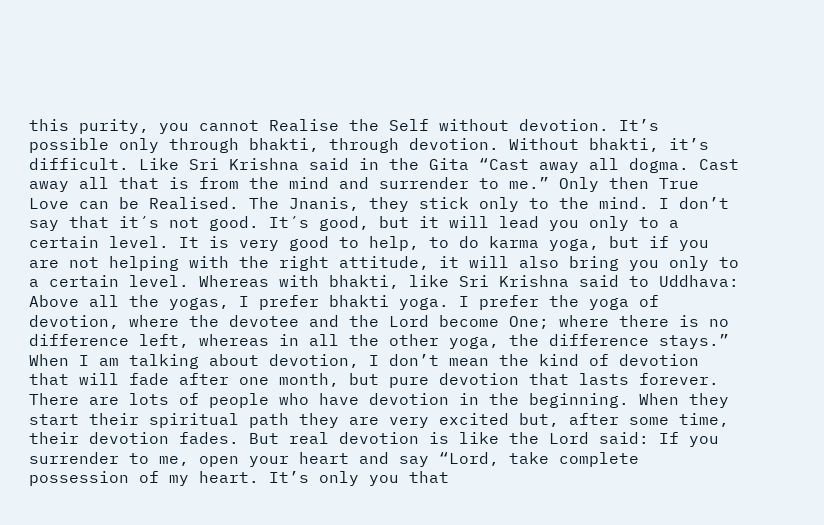this purity, you cannot Realise the Self without devotion. It’s possible only through bhakti, through devotion. Without bhakti, it’s difficult. Like Sri Krishna said in the Gita “Cast away all dogma. Cast away all that is from the mind and surrender to me.” Only then True Love can be Realised. The Jnanis, they stick only to the mind. I don’t say that it´s not good. It´s good, but it will lead you only to a certain level. It is very good to help, to do karma yoga, but if you are not helping with the right attitude, it will also bring you only to a certain level. Whereas with bhakti, like Sri Krishna said to Uddhava: Above all the yogas, I prefer bhakti yoga. I prefer the yoga of devotion, where the devotee and the Lord become One; where there is no difference left, whereas in all the other yoga, the difference stays.” When I am talking about devotion, I don’t mean the kind of devotion that will fade after one month, but pure devotion that lasts forever. There are lots of people who have devotion in the beginning. When they start their spiritual path they are very excited but, after some time, their devotion fades. But real devotion is like the Lord said: If you surrender to me, open your heart and say “Lord, take complete possession of my heart. It’s only you that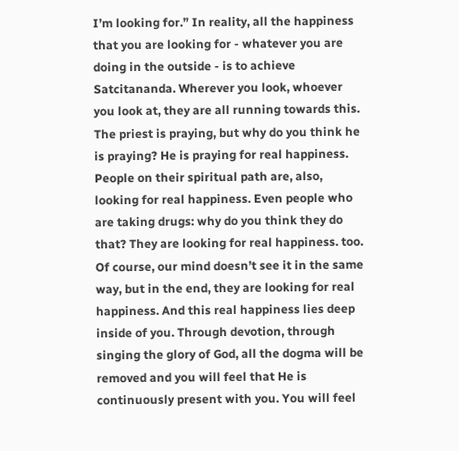I’m looking for.” In reality, all the happiness that you are looking for - whatever you are doing in the outside - is to achieve Satcitananda. Wherever you look, whoever you look at, they are all running towards this. The priest is praying, but why do you think he is praying? He is praying for real happiness. People on their spiritual path are, also, looking for real happiness. Even people who are taking drugs: why do you think they do that? They are looking for real happiness. too. Of course, our mind doesn’t see it in the same way, but in the end, they are looking for real happiness. And this real happiness lies deep inside of you. Through devotion, through singing the glory of God, all the dogma will be removed and you will feel that He is continuously present with you. You will feel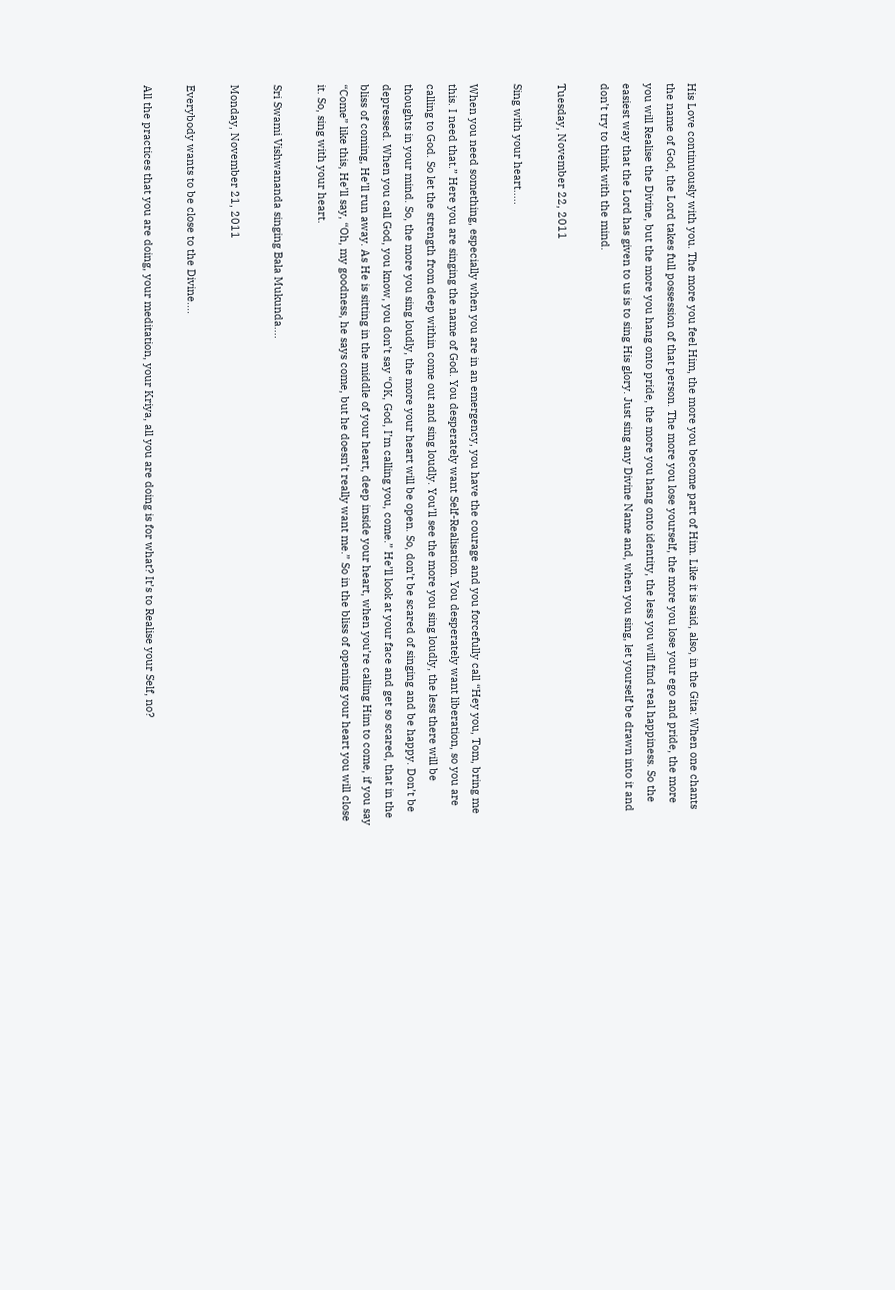His Love continuously with you. The more you feel Him, the more you become part of Him. Like it is said, also, in the Gita: When one chants the name of God, the Lord takes full possession of that person. The more you lose yourself, the more you lose your ego and pride, the more you will Realise the Divine, but the more you hang onto pride, the more you hang onto identity, the less you will find real happiness. So the easiest way that the Lord has given to us is to sing His glory. Just sing any Divine Name and, when you sing, let yourself be drawn into it and don’t try to think with the mind.

Tuesday, November 22, 2011

Sing with your heart.....

When you need something, especially when you are in an emergency, you have the courage and you forcefully call “Hey you, Tom, bring me this. I need that.” Here you are singing the name of God. You desperately want Self-Realisation. You desperately want liberation, so you are calling to God. So let the strength from deep within come out and sing loudly. You’ll see the more you sing loudly, the less there will be thoughts in your mind. So, the more you sing loudly, the more your heart will be open. So, don’t be scared of singing and be happy. Don’t be depressed. When you call God, you know, you don’t say “OK, God, I’m calling you, come.” He’ll look at your face and get so scared, that in the bliss of coming, He’ll run away. As He is sitting in the middle of your heart, deep inside your heart, when you’re calling Him to come, if you say “Come” like this, He’ll say, “Oh, my goodness, he says come, but he doesn’t really want me.” So in the bliss of opening your heart you will close it. So, sing with your heart.

Sri Swami Vishwananda singing Bala Mukunda....

Monday, November 21, 2011

Everybody wants to be close to the Divine....

All the practices that you are doing, your meditation, your Kriya, all you are doing is for what? It’s to Realise your Self, no?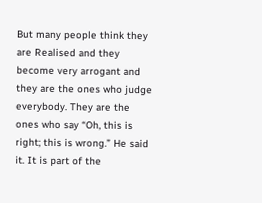But many people think they are Realised and they become very arrogant and they are the ones who judge everybody. They are the ones who say “Oh, this is right; this is wrong.” He said it. It is part of the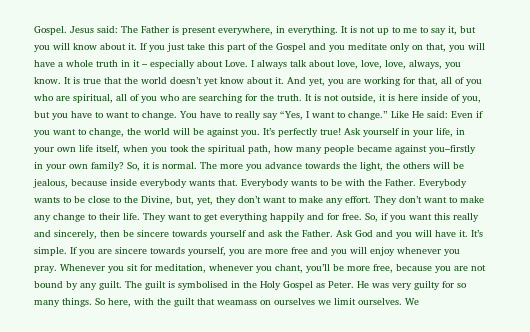Gospel. Jesus said: The Father is present everywhere, in everything. It is not up to me to say it, but you will know about it. If you just take this part of the Gospel and you meditate only on that, you will have a whole truth in it – especially about Love. I always talk about love, love, love, always, you know. It is true that the world doesn’t yet know about it. And yet, you are working for that, all of you who are spiritual, all of you who are searching for the truth. It is not outside, it is here inside of you, but you have to want to change. You have to really say “Yes, I want to change.” Like He said: Even if you want to change, the world will be against you. It’s perfectly true! Ask yourself in your life, in your own life itself, when you took the spiritual path, how many people became against you–firstly in your own family? So, it is normal. The more you advance towards the light, the others will be jealous, because inside everybody wants that. Everybody wants to be with the Father. Everybody wants to be close to the Divine, but, yet, they don’t want to make any effort. They don’t want to make any change to their life. They want to get everything happily and for free. So, if you want this really and sincerely, then be sincere towards yourself and ask the Father. Ask God and you will have it. It’s simple. If you are sincere towards yourself, you are more free and you will enjoy whenever you pray. Whenever you sit for meditation, whenever you chant, you’ll be more free, because you are not bound by any guilt. The guilt is symbolised in the Holy Gospel as Peter. He was very guilty for so many things. So here, with the guilt that weamass on ourselves we limit ourselves. We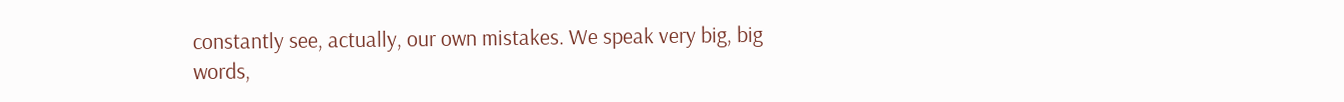constantly see, actually, our own mistakes. We speak very big, big words,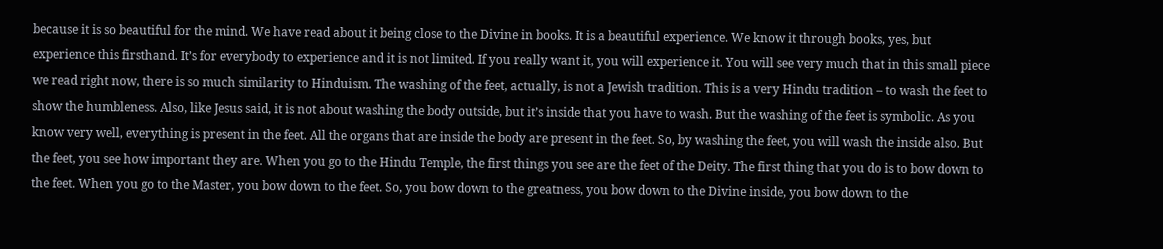because it is so beautiful for the mind. We have read about it being close to the Divine in books. It is a beautiful experience. We know it through books, yes, but experience this firsthand. It’s for everybody to experience and it is not limited. If you really want it, you will experience it. You will see very much that in this small piece we read right now, there is so much similarity to Hinduism. The washing of the feet, actually, is not a Jewish tradition. This is a very Hindu tradition – to wash the feet to show the humbleness. Also, like Jesus said, it is not about washing the body outside, but it’s inside that you have to wash. But the washing of the feet is symbolic. As you know very well, everything is present in the feet. All the organs that are inside the body are present in the feet. So, by washing the feet, you will wash the inside also. But the feet, you see how important they are. When you go to the Hindu Temple, the first things you see are the feet of the Deity. The first thing that you do is to bow down to the feet. When you go to the Master, you bow down to the feet. So, you bow down to the greatness, you bow down to the Divine inside, you bow down to the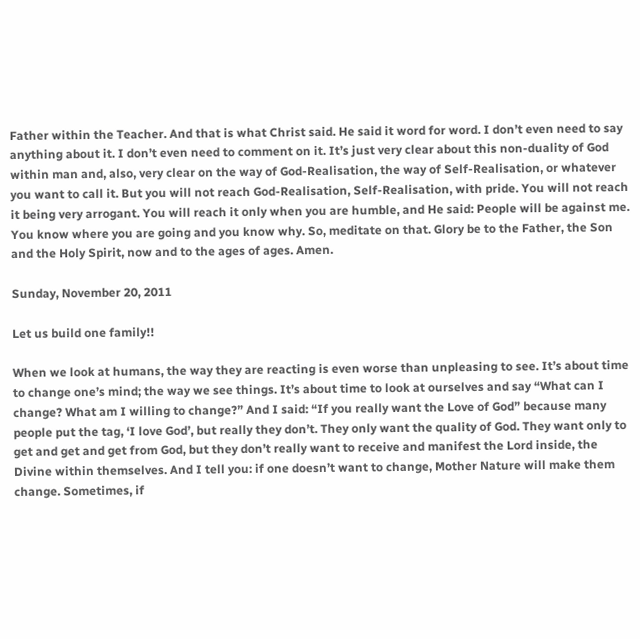Father within the Teacher. And that is what Christ said. He said it word for word. I don’t even need to say anything about it. I don’t even need to comment on it. It’s just very clear about this non-duality of God within man and, also, very clear on the way of God-Realisation, the way of Self-Realisation, or whatever you want to call it. But you will not reach God-Realisation, Self-Realisation, with pride. You will not reach it being very arrogant. You will reach it only when you are humble, and He said: People will be against me. You know where you are going and you know why. So, meditate on that. Glory be to the Father, the Son and the Holy Spirit, now and to the ages of ages. Amen.

Sunday, November 20, 2011

Let us build one family!!

When we look at humans, the way they are reacting is even worse than unpleasing to see. It’s about time to change one’s mind; the way we see things. It’s about time to look at ourselves and say “What can I change? What am I willing to change?” And I said: “If you really want the Love of God” because many people put the tag, ‘I love God’, but really they don’t. They only want the quality of God. They want only to get and get and get from God, but they don’t really want to receive and manifest the Lord inside, the Divine within themselves. And I tell you: if one doesn’t want to change, Mother Nature will make them change. Sometimes, if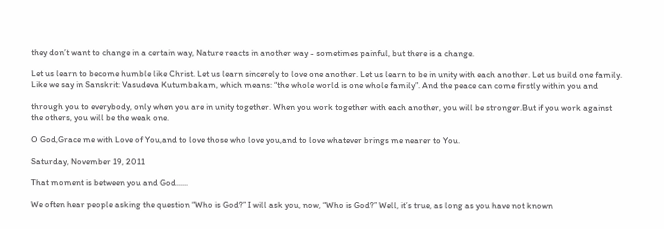they don’t want to change in a certain way, Nature reacts in another way - sometimes painful, but there is a change.

Let us learn to become humble like Christ. Let us learn sincerely to love one another. Let us learn to be in unity with each another. Let us build one family. Like we say in Sanskrit: Vasudeva Kutumbakam, which means: “the whole world is one whole family”. And the peace can come firstly within you and

through you to everybody, only when you are in unity together. When you work together with each another, you will be stronger.But if you work against the others, you will be the weak one.

O God,Grace me with Love of You,and to love those who love you,and to love whatever brings me nearer to You.

Saturday, November 19, 2011

That moment is between you and God......

We often hear people asking the question “Who is God?” I will ask you, now, “Who is God?” Well, it’s true, as long as you have not known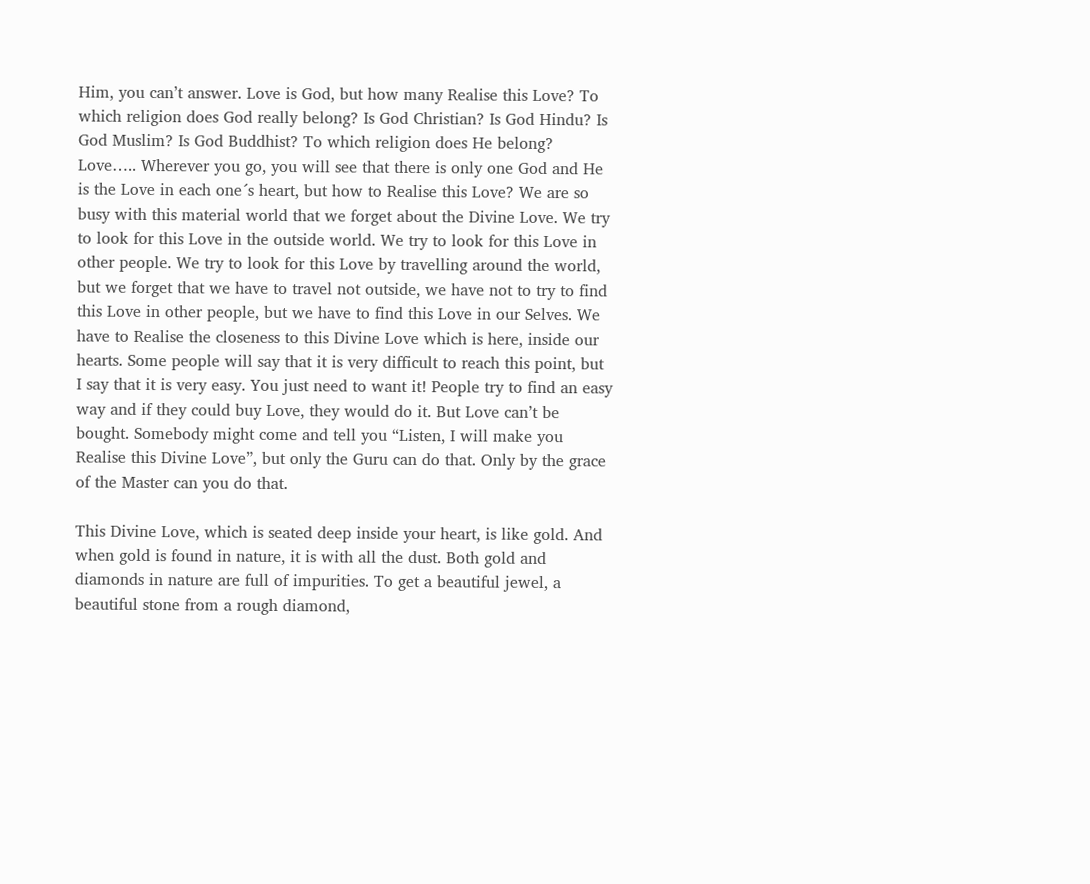Him, you can’t answer. Love is God, but how many Realise this Love? To which religion does God really belong? Is God Christian? Is God Hindu? Is God Muslim? Is God Buddhist? To which religion does He belong? Love….. Wherever you go, you will see that there is only one God and He is the Love in each one´s heart, but how to Realise this Love? We are so busy with this material world that we forget about the Divine Love. We try to look for this Love in the outside world. We try to look for this Love in other people. We try to look for this Love by travelling around the world, but we forget that we have to travel not outside, we have not to try to find this Love in other people, but we have to find this Love in our Selves. We have to Realise the closeness to this Divine Love which is here, inside our hearts. Some people will say that it is very difficult to reach this point, but I say that it is very easy. You just need to want it! People try to find an easy way and if they could buy Love, they would do it. But Love can’t be bought. Somebody might come and tell you “Listen, I will make you Realise this Divine Love”, but only the Guru can do that. Only by the grace of the Master can you do that.

This Divine Love, which is seated deep inside your heart, is like gold. And when gold is found in nature, it is with all the dust. Both gold and diamonds in nature are full of impurities. To get a beautiful jewel, a beautiful stone from a rough diamond,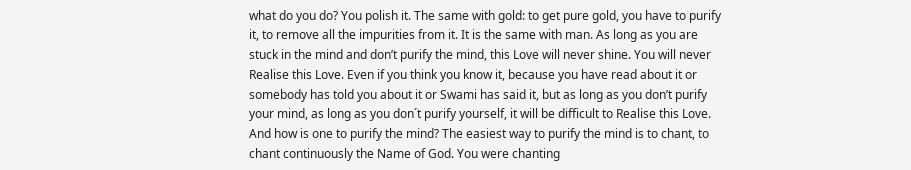what do you do? You polish it. The same with gold: to get pure gold, you have to purify it, to remove all the impurities from it. It is the same with man. As long as you are stuck in the mind and don’t purify the mind, this Love will never shine. You will never Realise this Love. Even if you think you know it, because you have read about it or somebody has told you about it or Swami has said it, but as long as you don’t purify your mind, as long as you don´t purify yourself, it will be difficult to Realise this Love. And how is one to purify the mind? The easiest way to purify the mind is to chant, to chant continuously the Name of God. You were chanting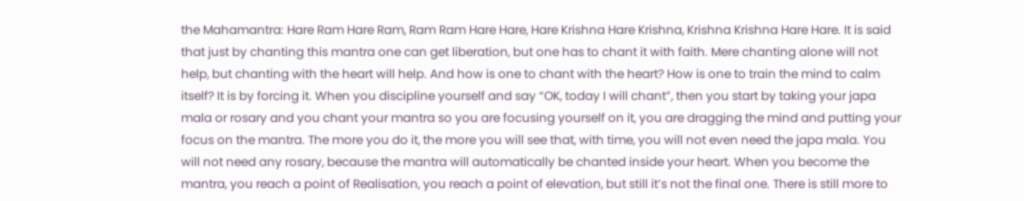the Mahamantra: Hare Ram Hare Ram, Ram Ram Hare Hare, Hare Krishna Hare Krishna, Krishna Krishna Hare Hare. It is said that just by chanting this mantra one can get liberation, but one has to chant it with faith. Mere chanting alone will not help, but chanting with the heart will help. And how is one to chant with the heart? How is one to train the mind to calm itself? It is by forcing it. When you discipline yourself and say “OK, today I will chant”, then you start by taking your japa mala or rosary and you chant your mantra so you are focusing yourself on it, you are dragging the mind and putting your focus on the mantra. The more you do it, the more you will see that, with time, you will not even need the japa mala. You will not need any rosary, because the mantra will automatically be chanted inside your heart. When you become the mantra, you reach a point of Realisation, you reach a point of elevation, but still it’s not the final one. There is still more to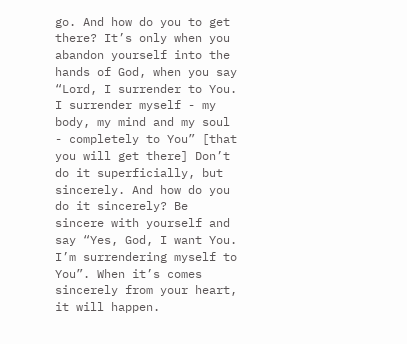go. And how do you to get there? It’s only when you abandon yourself into the hands of God, when you say “Lord, I surrender to You. I surrender myself - my body, my mind and my soul - completely to You” [that you will get there] Don’t do it superficially, but sincerely. And how do you do it sincerely? Be sincere with yourself and say “Yes, God, I want You. I’m surrendering myself to You”. When it’s comes sincerely from your heart, it will happen.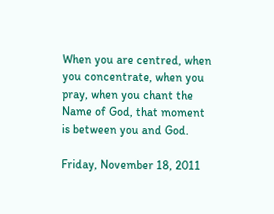When you are centred, when you concentrate, when you pray, when you chant the Name of God, that moment is between you and God.

Friday, November 18, 2011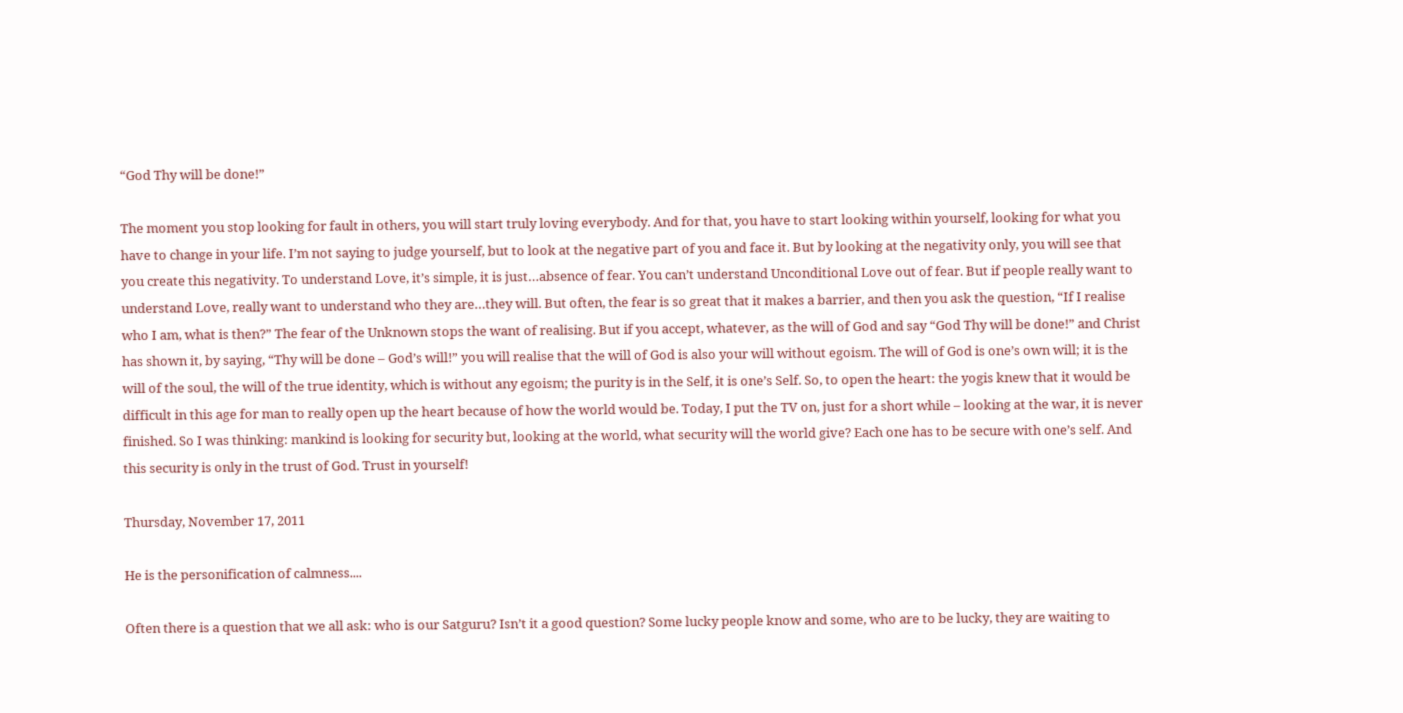“God Thy will be done!”

The moment you stop looking for fault in others, you will start truly loving everybody. And for that, you have to start looking within yourself, looking for what you have to change in your life. I’m not saying to judge yourself, but to look at the negative part of you and face it. But by looking at the negativity only, you will see that you create this negativity. To understand Love, it’s simple, it is just…absence of fear. You can’t understand Unconditional Love out of fear. But if people really want to understand Love, really want to understand who they are…they will. But often, the fear is so great that it makes a barrier, and then you ask the question, “If I realise who I am, what is then?” The fear of the Unknown stops the want of realising. But if you accept, whatever, as the will of God and say “God Thy will be done!” and Christ has shown it, by saying, “Thy will be done – God’s will!” you will realise that the will of God is also your will without egoism. The will of God is one’s own will; it is the will of the soul, the will of the true identity, which is without any egoism; the purity is in the Self, it is one’s Self. So, to open the heart: the yogis knew that it would be difficult in this age for man to really open up the heart because of how the world would be. Today, I put the TV on, just for a short while – looking at the war, it is never finished. So I was thinking: mankind is looking for security but, looking at the world, what security will the world give? Each one has to be secure with one’s self. And this security is only in the trust of God. Trust in yourself!

Thursday, November 17, 2011

He is the personification of calmness....

Often there is a question that we all ask: who is our Satguru? Isn’t it a good question? Some lucky people know and some, who are to be lucky, they are waiting to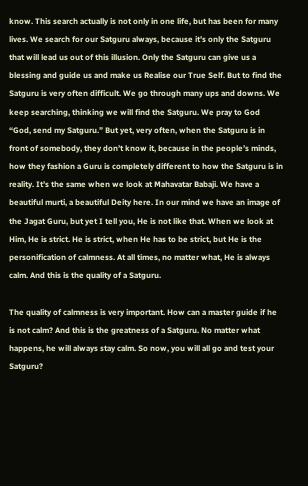know. This search actually is not only in one life, but has been for many lives. We search for our Satguru always, because it’s only the Satguru that will lead us out of this illusion. Only the Satguru can give us a blessing and guide us and make us Realise our True Self. But to find the Satguru is very often difficult. We go through many ups and downs. We keep searching, thinking we will find the Satguru. We pray to God “God, send my Satguru.” But yet, very often, when the Satguru is in front of somebody, they don’t know it, because in the people’s minds, how they fashion a Guru is completely different to how the Satguru is in reality. It’s the same when we look at Mahavatar Babaji. We have a beautiful murti, a beautiful Deity here. In our mind we have an image of the Jagat Guru, but yet I tell you, He is not like that. When we look at Him, He is strict. He is strict, when He has to be strict, but He is the personification of calmness. At all times, no matter what, He is always calm. And this is the quality of a Satguru.

The quality of calmness is very important. How can a master guide if he is not calm? And this is the greatness of a Satguru. No matter what happens, he will always stay calm. So now, you will all go and test your Satguru?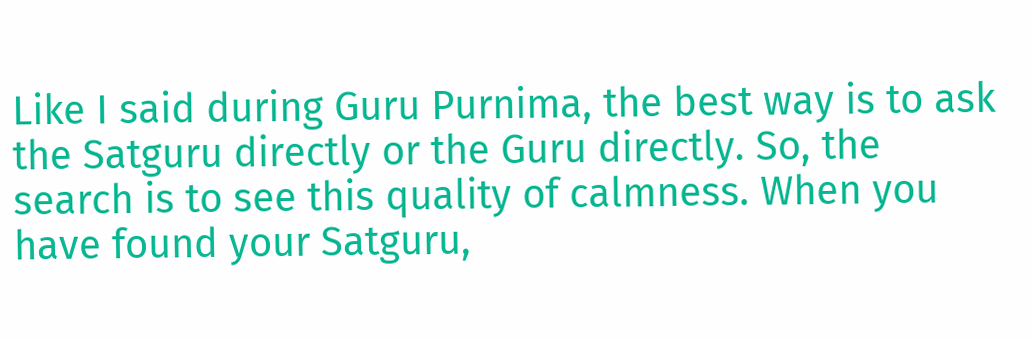Like I said during Guru Purnima, the best way is to ask the Satguru directly or the Guru directly. So, the search is to see this quality of calmness. When you have found your Satguru,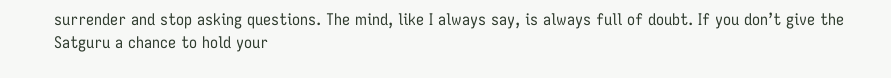surrender and stop asking questions. The mind, like I always say, is always full of doubt. If you don’t give the Satguru a chance to hold your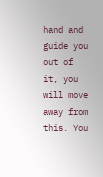hand and guide you out of it, you will move away from this. You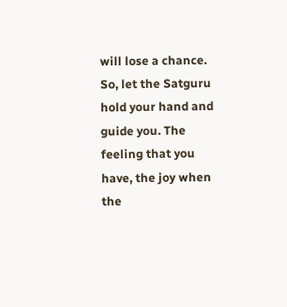will lose a chance. So, let the Satguru hold your hand and guide you. The feeling that you have, the joy when the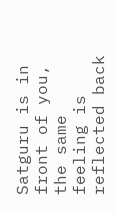Satguru is in front of you, the same feeling is reflected back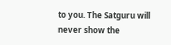to you. The Satguru will never show the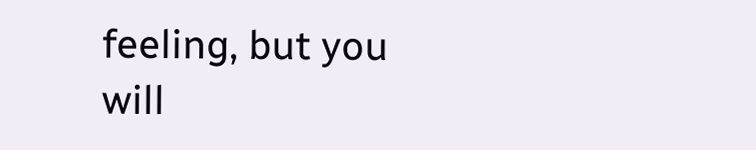feeling, but you will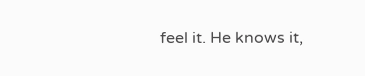feel it. He knows it,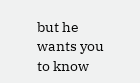but he wants you to know